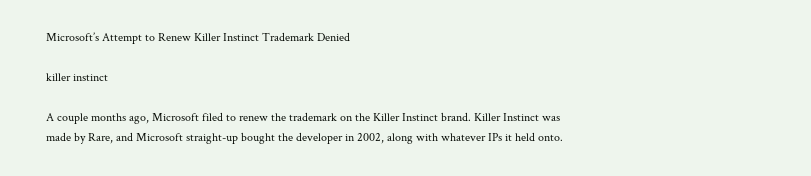Microsoft’s Attempt to Renew Killer Instinct Trademark Denied

killer instinct

A couple months ago, Microsoft filed to renew the trademark on the Killer Instinct brand. Killer Instinct was made by Rare, and Microsoft straight-up bought the developer in 2002, along with whatever IPs it held onto.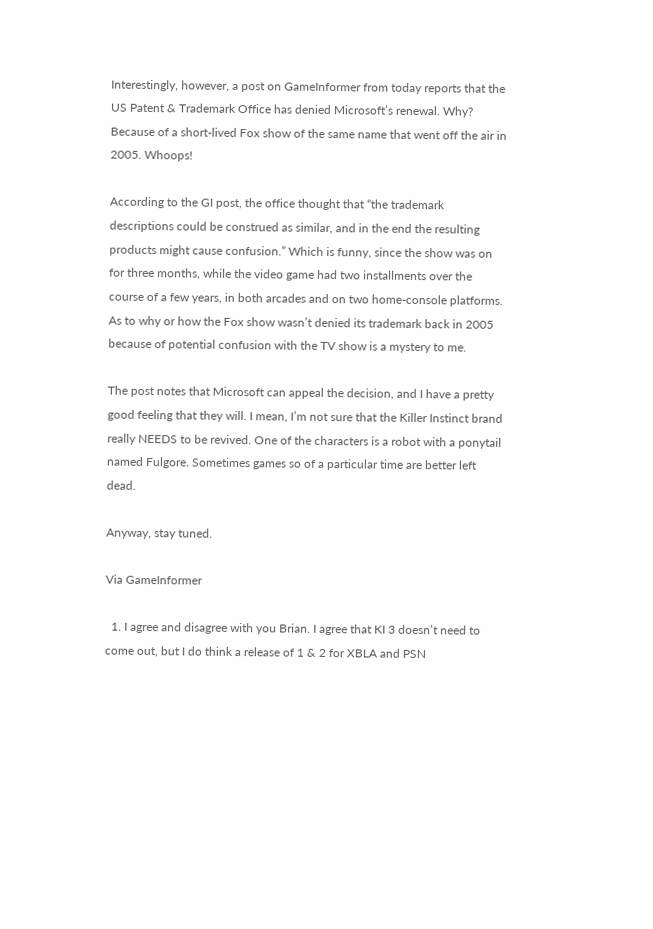Interestingly, however, a post on GameInformer from today reports that the US Patent & Trademark Office has denied Microsoft’s renewal. Why? Because of a short-lived Fox show of the same name that went off the air in 2005. Whoops!

According to the GI post, the office thought that “the trademark descriptions could be construed as similar, and in the end the resulting products might cause confusion.” Which is funny, since the show was on for three months, while the video game had two installments over the course of a few years, in both arcades and on two home-console platforms. As to why or how the Fox show wasn’t denied its trademark back in 2005 because of potential confusion with the TV show is a mystery to me.

The post notes that Microsoft can appeal the decision, and I have a pretty good feeling that they will. I mean, I’m not sure that the Killer Instinct brand really NEEDS to be revived. One of the characters is a robot with a ponytail named Fulgore. Sometimes games so of a particular time are better left dead.

Anyway, stay tuned.

Via GameInformer

  1. I agree and disagree with you Brian. I agree that KI 3 doesn’t need to come out, but I do think a release of 1 & 2 for XBLA and PSN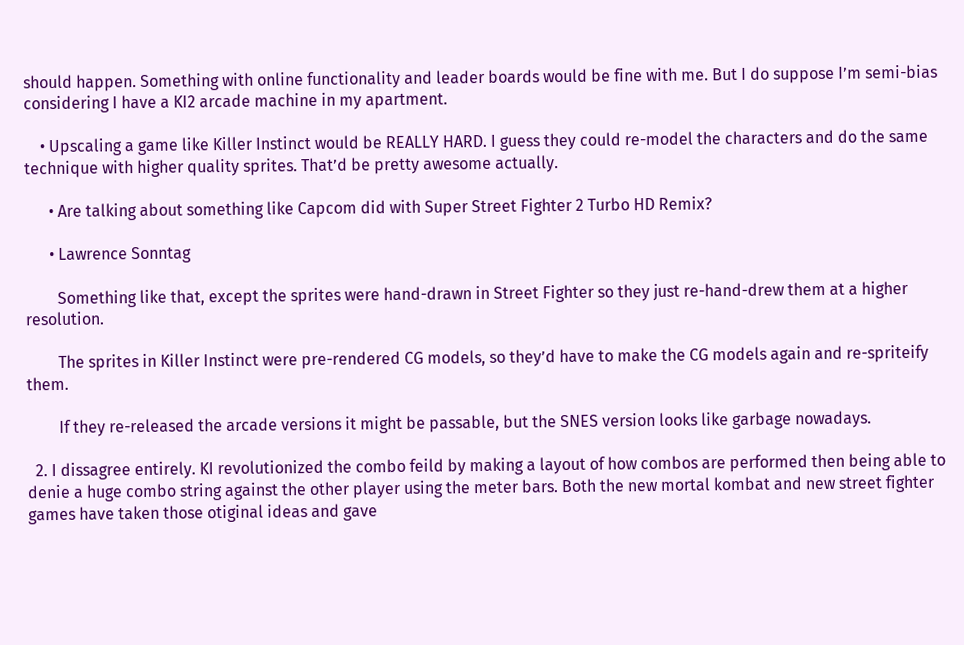should happen. Something with online functionality and leader boards would be fine with me. But I do suppose I’m semi-bias considering I have a KI2 arcade machine in my apartment.

    • Upscaling a game like Killer Instinct would be REALLY HARD. I guess they could re-model the characters and do the same technique with higher quality sprites. That’d be pretty awesome actually.

      • Are talking about something like Capcom did with Super Street Fighter 2 Turbo HD Remix?

      • Lawrence Sonntag

        Something like that, except the sprites were hand-drawn in Street Fighter so they just re-hand-drew them at a higher resolution.

        The sprites in Killer Instinct were pre-rendered CG models, so they’d have to make the CG models again and re-spriteify them.

        If they re-released the arcade versions it might be passable, but the SNES version looks like garbage nowadays.

  2. I dissagree entirely. KI revolutionized the combo feild by making a layout of how combos are performed then being able to denie a huge combo string against the other player using the meter bars. Both the new mortal kombat and new street fighter games have taken those otiginal ideas and gave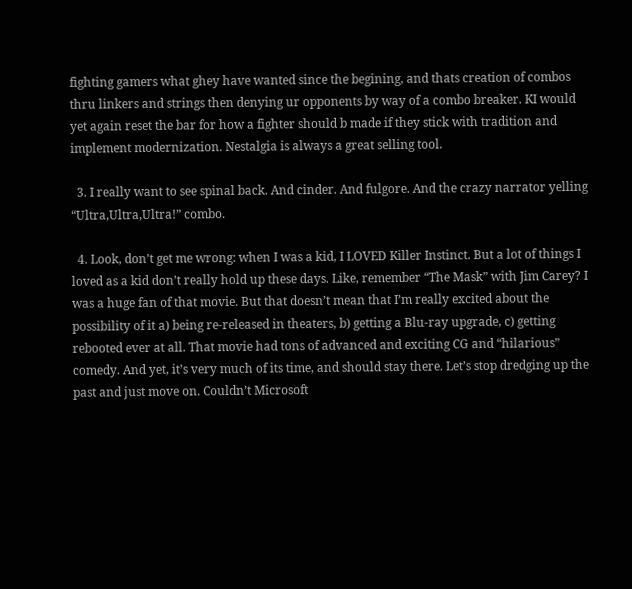fighting gamers what ghey have wanted since the begining, and thats creation of combos thru linkers and strings then denying ur opponents by way of a combo breaker. KI would yet again reset the bar for how a fighter should b made if they stick with tradition and implement modernization. Nestalgia is always a great selling tool.

  3. I really want to see spinal back. And cinder. And fulgore. And the crazy narrator yelling “Ultra,Ultra,Ultra!” combo.

  4. Look, don’t get me wrong: when I was a kid, I LOVED Killer Instinct. But a lot of things I loved as a kid don’t really hold up these days. Like, remember “The Mask” with Jim Carey? I was a huge fan of that movie. But that doesn’t mean that I’m really excited about the possibility of it a) being re-released in theaters, b) getting a Blu-ray upgrade, c) getting rebooted ever at all. That movie had tons of advanced and exciting CG and “hilarious” comedy. And yet, it’s very much of its time, and should stay there. Let’s stop dredging up the past and just move on. Couldn’t Microsoft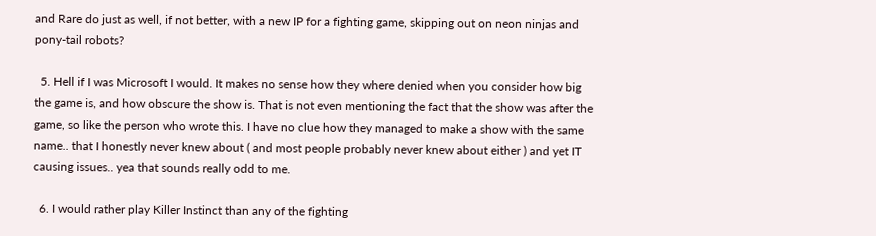and Rare do just as well, if not better, with a new IP for a fighting game, skipping out on neon ninjas and pony-tail robots?

  5. Hell if I was Microsoft I would. It makes no sense how they where denied when you consider how big the game is, and how obscure the show is. That is not even mentioning the fact that the show was after the game, so like the person who wrote this. I have no clue how they managed to make a show with the same name.. that I honestly never knew about ( and most people probably never knew about either ) and yet IT causing issues.. yea that sounds really odd to me.

  6. I would rather play Killer Instinct than any of the fighting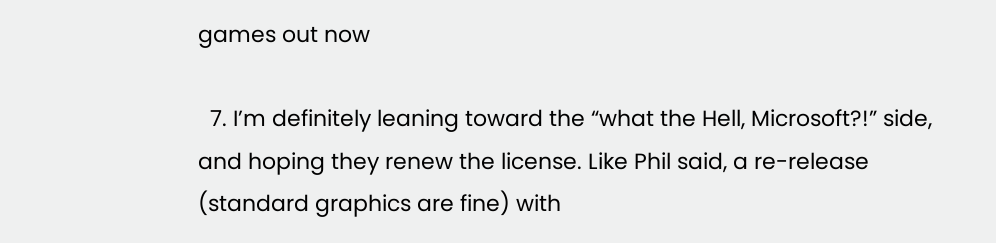games out now

  7. I’m definitely leaning toward the “what the Hell, Microsoft?!” side, and hoping they renew the license. Like Phil said, a re-release (standard graphics are fine) with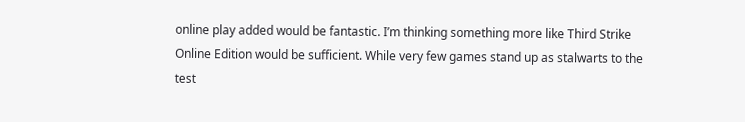online play added would be fantastic. I’m thinking something more like Third Strike Online Edition would be sufficient. While very few games stand up as stalwarts to the test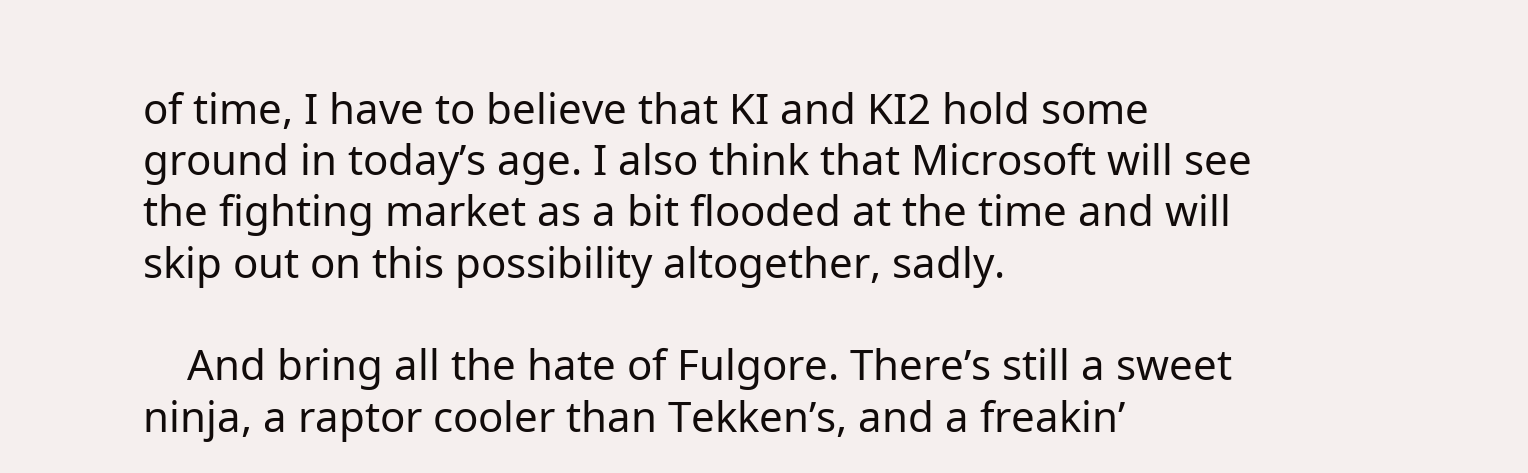of time, I have to believe that KI and KI2 hold some ground in today’s age. I also think that Microsoft will see the fighting market as a bit flooded at the time and will skip out on this possibility altogether, sadly.

    And bring all the hate of Fulgore. There’s still a sweet ninja, a raptor cooler than Tekken’s, and a freakin’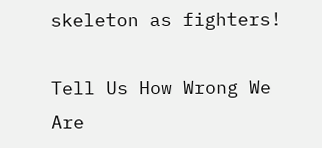skeleton as fighters!

Tell Us How Wrong We Are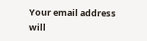Your email address will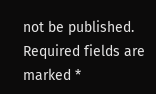not be published. Required fields are marked *